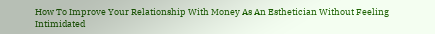How To Improve Your Relationship With Money As An Esthetician Without Feeling Intimidated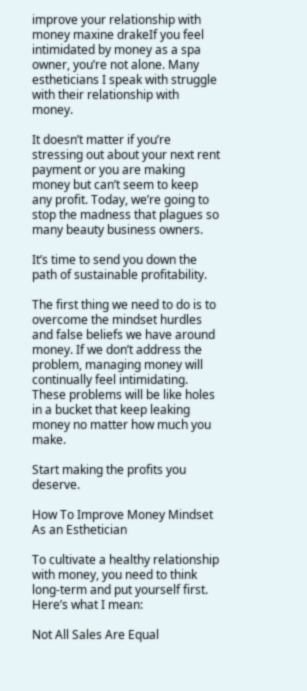improve your relationship with money maxine drakeIf you feel intimidated by money as a spa owner, you’re not alone. Many estheticians I speak with struggle with their relationship with money.

It doesn’t matter if you’re stressing out about your next rent payment or you are making money but can’t seem to keep any profit. Today, we’re going to stop the madness that plagues so many beauty business owners.

It’s time to send you down the path of sustainable profitability.

The first thing we need to do is to overcome the mindset hurdles and false beliefs we have around money. If we don’t address the problem, managing money will continually feel intimidating. These problems will be like holes in a bucket that keep leaking money no matter how much you make.

Start making the profits you deserve.

How To Improve Money Mindset As an Esthetician

To cultivate a healthy relationship with money, you need to think long-term and put yourself first. Here’s what I mean:

Not All Sales Are Equal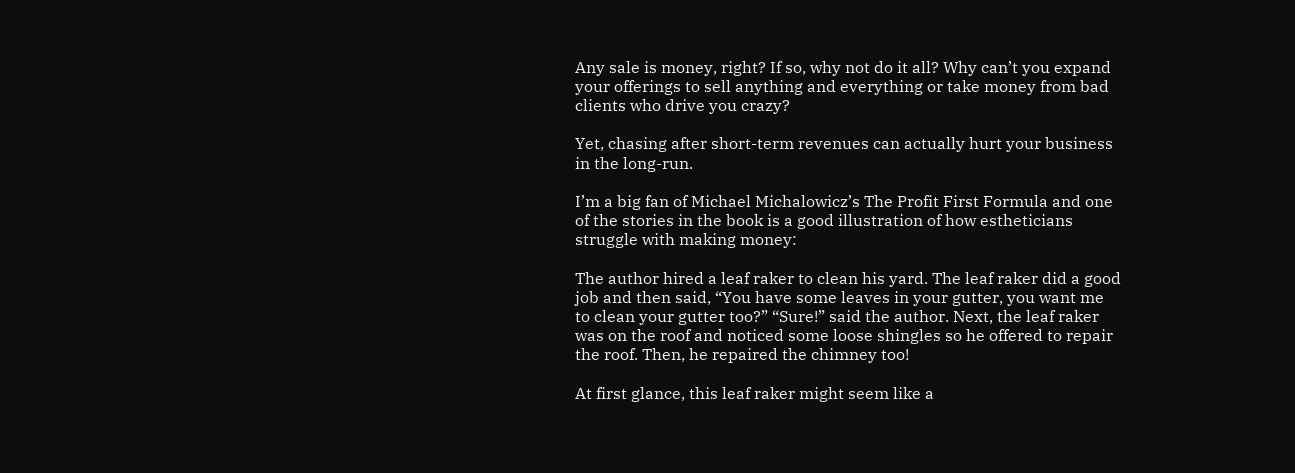Any sale is money, right? If so, why not do it all? Why can’t you expand your offerings to sell anything and everything or take money from bad clients who drive you crazy?

Yet, chasing after short-term revenues can actually hurt your business in the long-run.

I’m a big fan of Michael Michalowicz’s The Profit First Formula and one of the stories in the book is a good illustration of how estheticians struggle with making money:

The author hired a leaf raker to clean his yard. The leaf raker did a good job and then said, “You have some leaves in your gutter, you want me to clean your gutter too?” “Sure!” said the author. Next, the leaf raker was on the roof and noticed some loose shingles so he offered to repair the roof. Then, he repaired the chimney too!

At first glance, this leaf raker might seem like a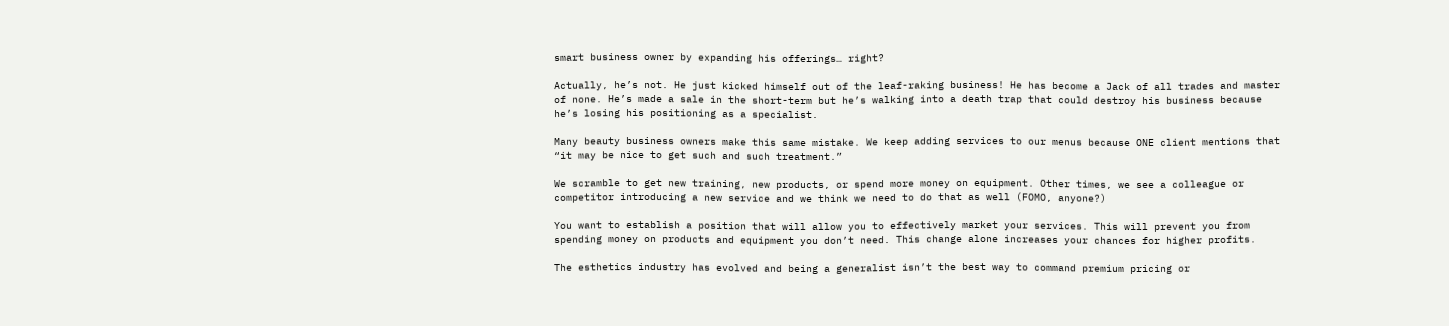smart business owner by expanding his offerings… right?

Actually, he’s not. He just kicked himself out of the leaf-raking business! He has become a Jack of all trades and master of none. He’s made a sale in the short-term but he’s walking into a death trap that could destroy his business because he’s losing his positioning as a specialist.

Many beauty business owners make this same mistake. We keep adding services to our menus because ONE client mentions that “it may be nice to get such and such treatment.”

We scramble to get new training, new products, or spend more money on equipment. Other times, we see a colleague or competitor introducing a new service and we think we need to do that as well (FOMO, anyone?)

You want to establish a position that will allow you to effectively market your services. This will prevent you from spending money on products and equipment you don’t need. This change alone increases your chances for higher profits.

The esthetics industry has evolved and being a generalist isn’t the best way to command premium pricing or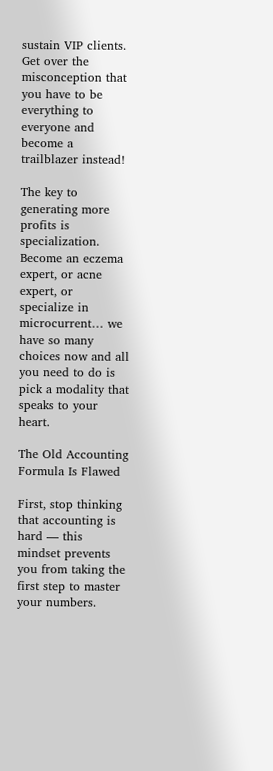sustain VIP clients. Get over the misconception that you have to be everything to everyone and become a trailblazer instead!

The key to generating more profits is specialization. Become an eczema expert, or acne expert, or specialize in microcurrent… we have so many choices now and all you need to do is pick a modality that speaks to your heart.

The Old Accounting Formula Is Flawed

First, stop thinking that accounting is hard — this mindset prevents you from taking the first step to master your numbers.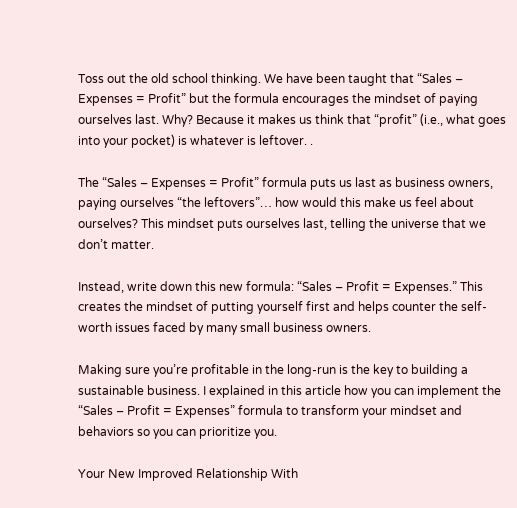Toss out the old school thinking. We have been taught that “Sales – Expenses = Profit” but the formula encourages the mindset of paying ourselves last. Why? Because it makes us think that “profit” (i.e., what goes into your pocket) is whatever is leftover. .

The “Sales – Expenses = Profit” formula puts us last as business owners, paying ourselves “the leftovers”… how would this make us feel about ourselves? This mindset puts ourselves last, telling the universe that we don’t matter.

Instead, write down this new formula: “Sales – Profit = Expenses.” This creates the mindset of putting yourself first and helps counter the self-worth issues faced by many small business owners.

Making sure you’re profitable in the long-run is the key to building a sustainable business. I explained in this article how you can implement the “Sales – Profit = Expenses” formula to transform your mindset and behaviors so you can prioritize you.

Your New Improved Relationship With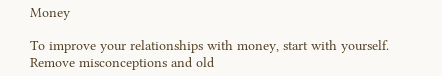Money

To improve your relationships with money, start with yourself. Remove misconceptions and old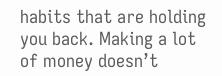habits that are holding you back. Making a lot of money doesn’t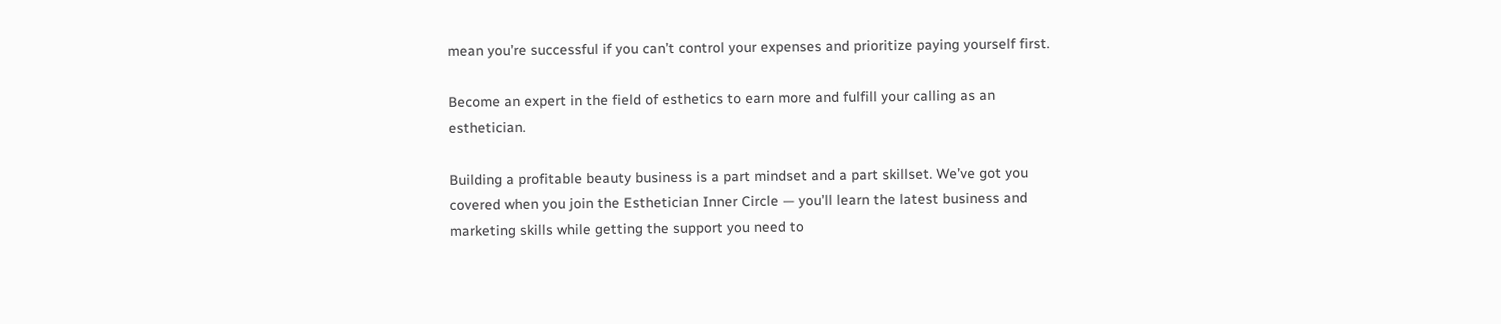mean you’re successful if you can’t control your expenses and prioritize paying yourself first.

Become an expert in the field of esthetics to earn more and fulfill your calling as an esthetician.

Building a profitable beauty business is a part mindset and a part skillset. We’ve got you covered when you join the Esthetician Inner Circle — you’ll learn the latest business and marketing skills while getting the support you need to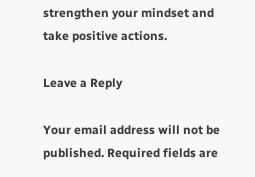strengthen your mindset and take positive actions.

Leave a Reply

Your email address will not be published. Required fields are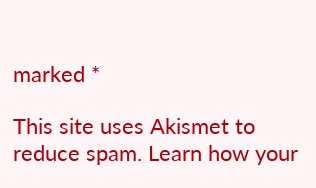marked *

This site uses Akismet to reduce spam. Learn how your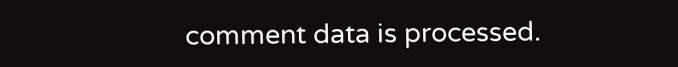comment data is processed.